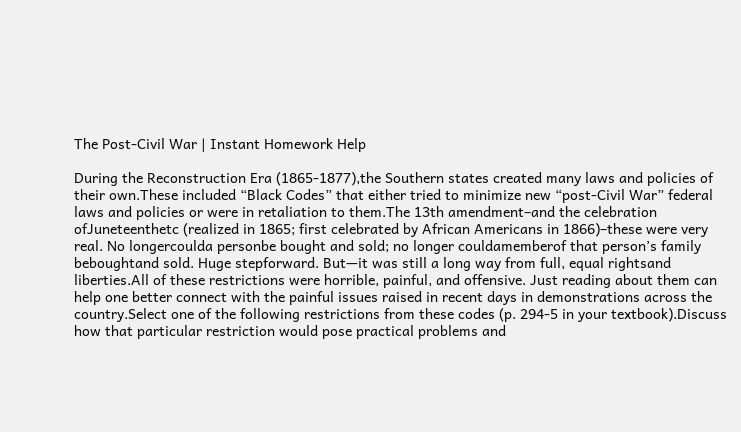The Post-Civil War | Instant Homework Help

During the Reconstruction Era (1865-1877),the Southern states created many laws and policies of their own.These included “Black Codes” that either tried to minimize new “post-Civil War” federal laws and policies or were in retaliation to them.The 13th amendment–and the celebration ofJuneteenthetc (realized in 1865; first celebrated by African Americans in 1866)–these were very real. No longercoulda personbe bought and sold; no longer couldamemberof that person’s family beboughtand sold. Huge stepforward. But—it was still a long way from full, equal rightsand liberties.All of these restrictions were horrible, painful, and offensive. Just reading about them can help one better connect with the painful issues raised in recent days in demonstrations across the country.Select one of the following restrictions from these codes (p. 294-5 in your textbook).Discuss how that particular restriction would pose practical problems and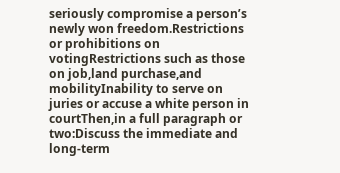seriously compromise a person’s newly won freedom.Restrictions or prohibitions on votingRestrictions such as those on job,land purchase,and mobilityInability to serve on juries or accuse a white person in courtThen,in a full paragraph or two:Discuss the immediate and long-term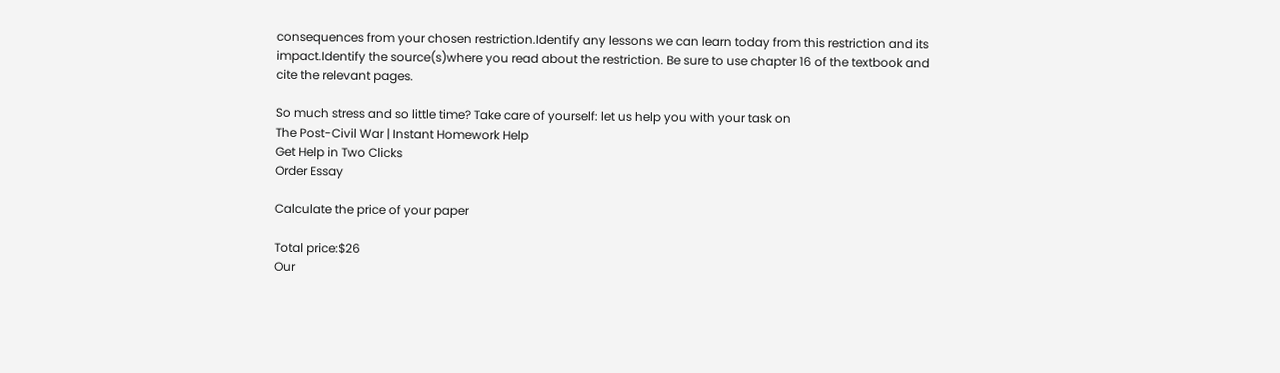consequences from your chosen restriction.Identify any lessons we can learn today from this restriction and its impact.Identify the source(s)where you read about the restriction. Be sure to use chapter 16 of the textbook and cite the relevant pages.

So much stress and so little time? Take care of yourself: let us help you with your task on
The Post-Civil War | Instant Homework Help
Get Help in Two Clicks
Order Essay

Calculate the price of your paper

Total price:$26
Our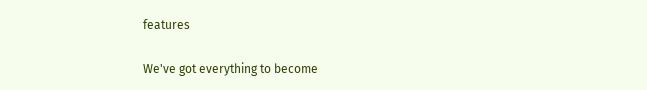features

We've got everything to become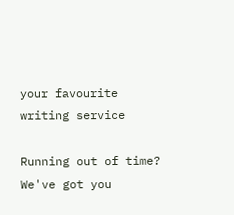your favourite writing service

Running out of time?
We've got you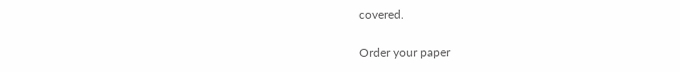covered.

Order your paper